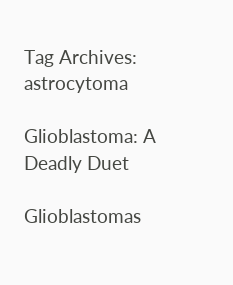Tag Archives: astrocytoma

Glioblastoma: A Deadly Duet

Glioblastomas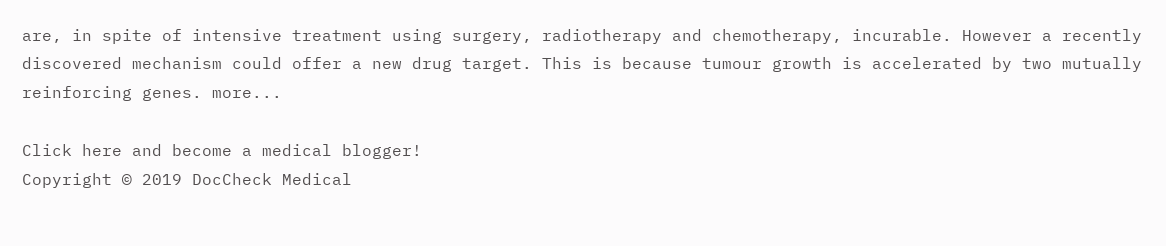are, in spite of intensive treatment using surgery, radiotherapy and chemotherapy, incurable. However a recently discovered mechanism could offer a new drug target. This is because tumour growth is accelerated by two mutually reinforcing genes. more...

Click here and become a medical blogger!
Copyright © 2019 DocCheck Medical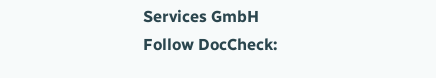Services GmbH
Follow DocCheck: